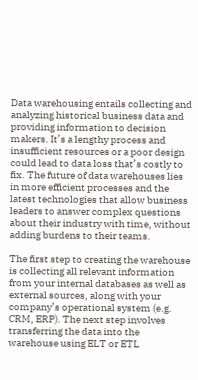Data warehousing entails collecting and analyzing historical business data and providing information to decision makers. It’s a lengthy process and insufficient resources or a poor design could lead to data loss that’s costly to fix. The future of data warehouses lies in more efficient processes and the latest technologies that allow business leaders to answer complex questions about their industry with time, without adding burdens to their teams.

The first step to creating the warehouse is collecting all relevant information from your internal databases as well as external sources, along with your company’s operational system (e.g. CRM, ERP). The next step involves transferring the data into the warehouse using ELT or ETL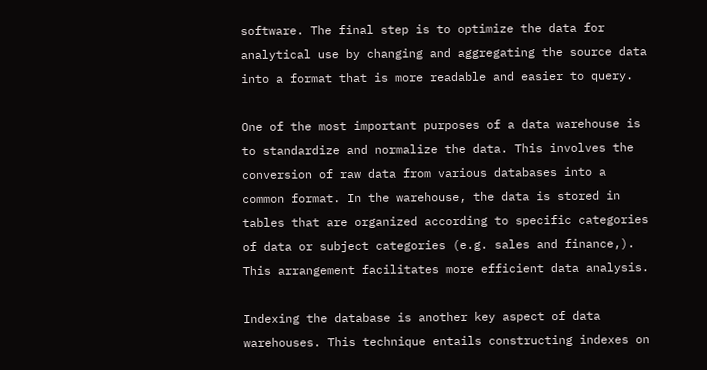software. The final step is to optimize the data for analytical use by changing and aggregating the source data into a format that is more readable and easier to query.

One of the most important purposes of a data warehouse is to standardize and normalize the data. This involves the conversion of raw data from various databases into a common format. In the warehouse, the data is stored in tables that are organized according to specific categories of data or subject categories (e.g. sales and finance,). This arrangement facilitates more efficient data analysis.

Indexing the database is another key aspect of data warehouses. This technique entails constructing indexes on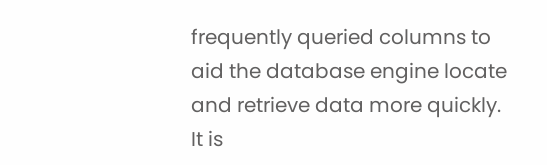frequently queried columns to aid the database engine locate and retrieve data more quickly. It is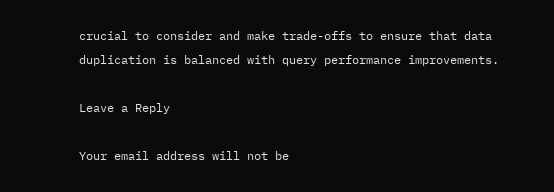crucial to consider and make trade-offs to ensure that data duplication is balanced with query performance improvements.

Leave a Reply

Your email address will not be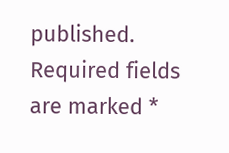published. Required fields are marked *